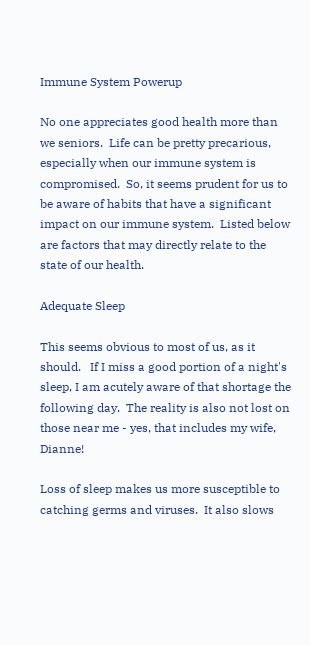Immune System Powerup

No one appreciates good health more than we seniors.  Life can be pretty precarious, especially when our immune system is compromised.  So, it seems prudent for us to be aware of habits that have a significant impact on our immune system.  Listed below are factors that may directly relate to the state of our health.

Adequate Sleep

This seems obvious to most of us, as it should.   If I miss a good portion of a night's sleep, I am acutely aware of that shortage the following day.  The reality is also not lost on those near me - yes, that includes my wife, Dianne!

Loss of sleep makes us more susceptible to catching germs and viruses.  It also slows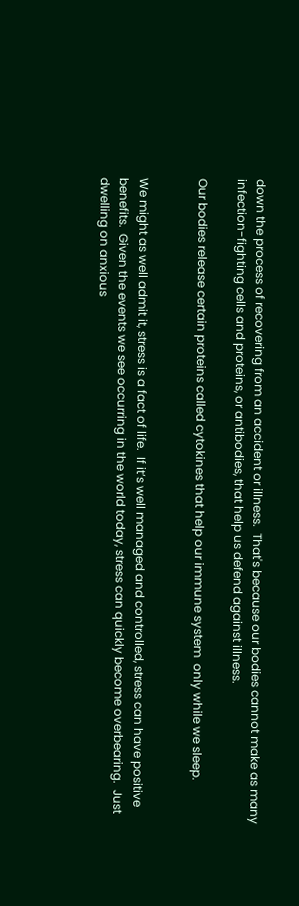down the process of recovering from an accident or illness.  That's because our bodies cannot make as many infection-fighting cells and proteins, or antibodies, that help us defend against illness.

Our bodies release certain proteins called cytokines that help our immune system  only while we sleep.


We might as well admit it, stress is a fact of life.  If it’s well managed and controlled, stress can have positive benefits.  Given the events we see occurring in the world today, stress can quickly become overbearing.  Just dwelling on anxious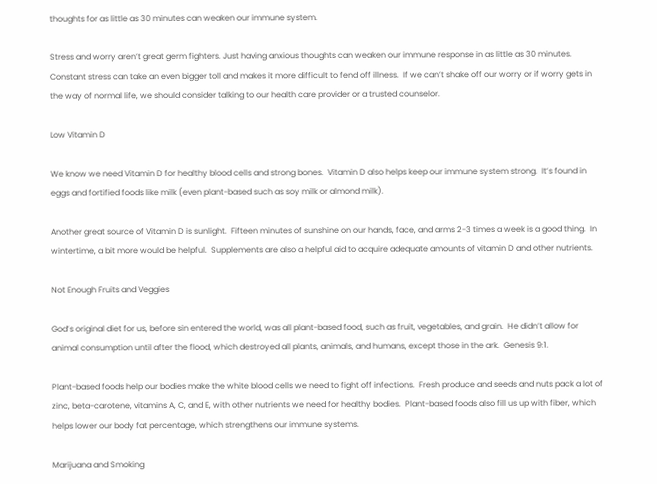thoughts for as little as 30 minutes can weaken our immune system.

Stress and worry aren’t great germ fighters. Just having anxious thoughts can weaken our immune response in as little as 30 minutes.  Constant stress can take an even bigger toll and makes it more difficult to fend off illness.  If we can’t shake off our worry or if worry gets in the way of normal life, we should consider talking to our health care provider or a trusted counselor.

Low Vitamin D

We know we need Vitamin D for healthy blood cells and strong bones.  Vitamin D also helps keep our immune system strong.  It’s found in eggs and fortified foods like milk (even plant-based such as soy milk or almond milk).

Another great source of Vitamin D is sunlight.  Fifteen minutes of sunshine on our hands, face, and arms 2-3 times a week is a good thing.  In wintertime, a bit more would be helpful.  Supplements are also a helpful aid to acquire adequate amounts of vitamin D and other nutrients.

Not Enough Fruits and Veggies

God’s original diet for us, before sin entered the world, was all plant-based food, such as fruit, vegetables, and grain.  He didn’t allow for animal consumption until after the flood, which destroyed all plants, animals, and humans, except those in the ark.  Genesis 9:1.

Plant-based foods help our bodies make the white blood cells we need to fight off infections.  Fresh produce and seeds and nuts pack a lot of zinc, beta-carotene, vitamins A, C, and E, with other nutrients we need for healthy bodies.  Plant-based foods also fill us up with fiber, which helps lower our body fat percentage, which strengthens our immune systems.

Marijuana and Smoking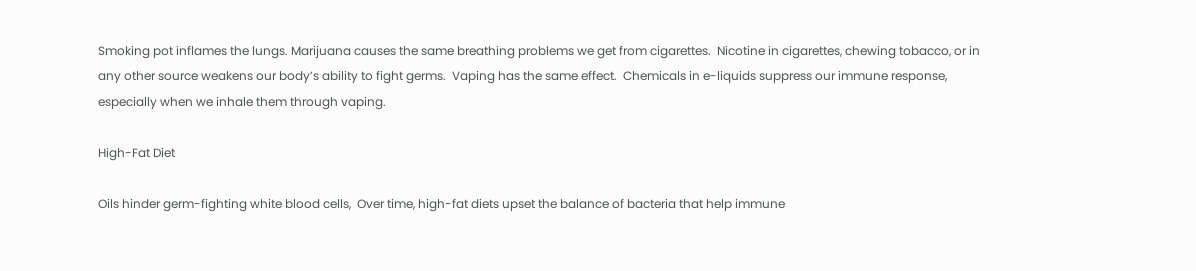Smoking pot inflames the lungs. Marijuana causes the same breathing problems we get from cigarettes.  Nicotine in cigarettes, chewing tobacco, or in any other source weakens our body’s ability to fight germs.  Vaping has the same effect.  Chemicals in e-liquids suppress our immune response, especially when we inhale them through vaping.

High-Fat Diet

Oils hinder germ-fighting white blood cells,  Over time, high-fat diets upset the balance of bacteria that help immune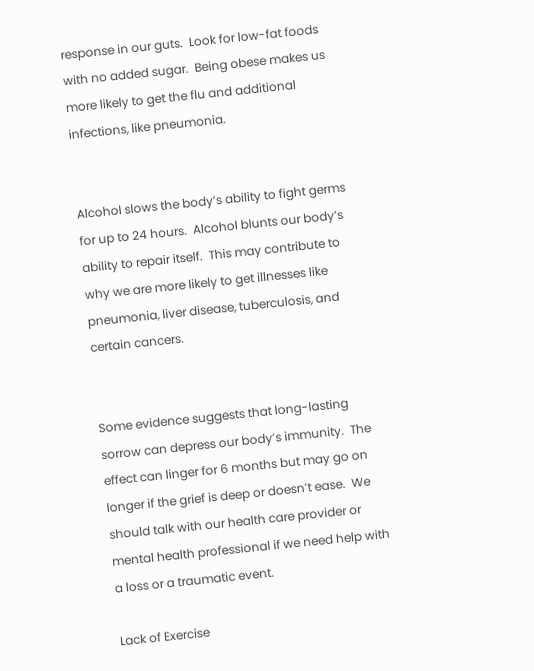response in our guts.  Look for low-fat foods with no added sugar.  Being obese makes us more likely to get the flu and additional infections, like pneumonia.


Alcohol slows the body’s ability to fight germs for up to 24 hours.  Alcohol blunts our body’s ability to repair itself.  This may contribute to why we are more likely to get illnesses like pneumonia, liver disease, tuberculosis, and certain cancers.


Some evidence suggests that long-lasting sorrow can depress our body’s immunity.  The effect can linger for 6 months but may go on longer if the grief is deep or doesn’t ease.  We should talk with our health care provider or mental health professional if we need help with a loss or a traumatic event.

Lack of Exercise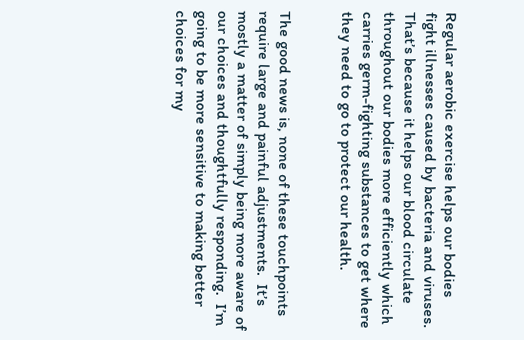Regular aerobic exercise helps our bodies fight illnesses caused by bacteria and viruses.  That’s because it helps our blood circulate throughout our bodies more efficiently which carries germ-fighting substances to get where they need to go to protect our health.


The good news is, none of these touchpoints require large and painful adjustments.  It’s mostly a matter of simply being more aware of our choices and thoughtfully responding.  I’m going to be more sensitive to making better choices for my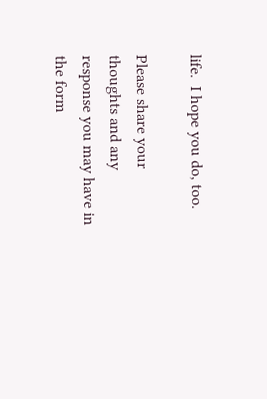life.  I hope you do, too.

Please share your thoughts and any response you may have in the form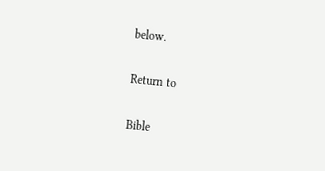below.

Return to

Bible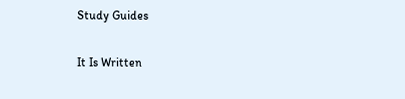Study Guides

It Is Written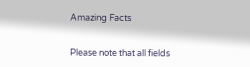Amazing Facts


Please note that all fields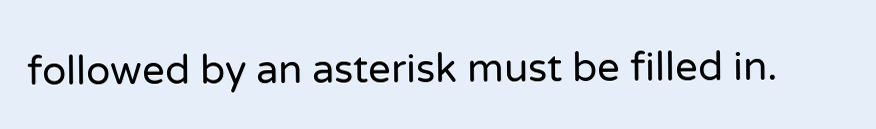followed by an asterisk must be filled in.